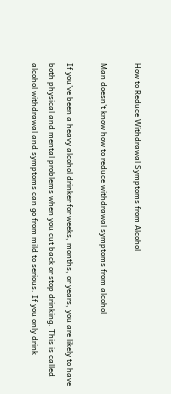How to Reduce Withdrawal Symptoms from Alcohol

Man doesn't know how to reduce withdrawal symptoms from alcohol

If you’ve been a heavy alcohol drinker for weeks, months, or years, you are likely to have both physical and mental problems when you cut back or stop drinking. This is called alcohol withdrawal and symptoms can go from mild to serious. If you only drink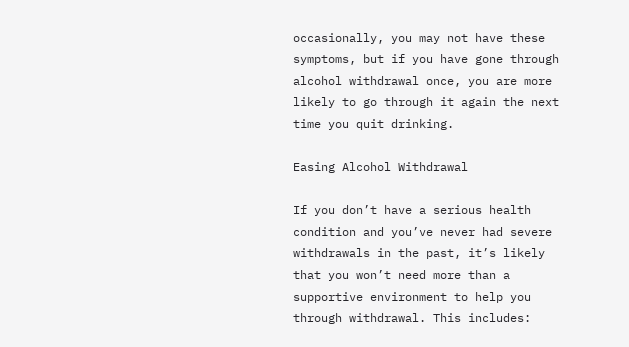occasionally, you may not have these symptoms, but if you have gone through alcohol withdrawal once, you are more likely to go through it again the next time you quit drinking.

Easing Alcohol Withdrawal

If you don’t have a serious health condition and you’ve never had severe withdrawals in the past, it’s likely that you won’t need more than a supportive environment to help you through withdrawal. This includes: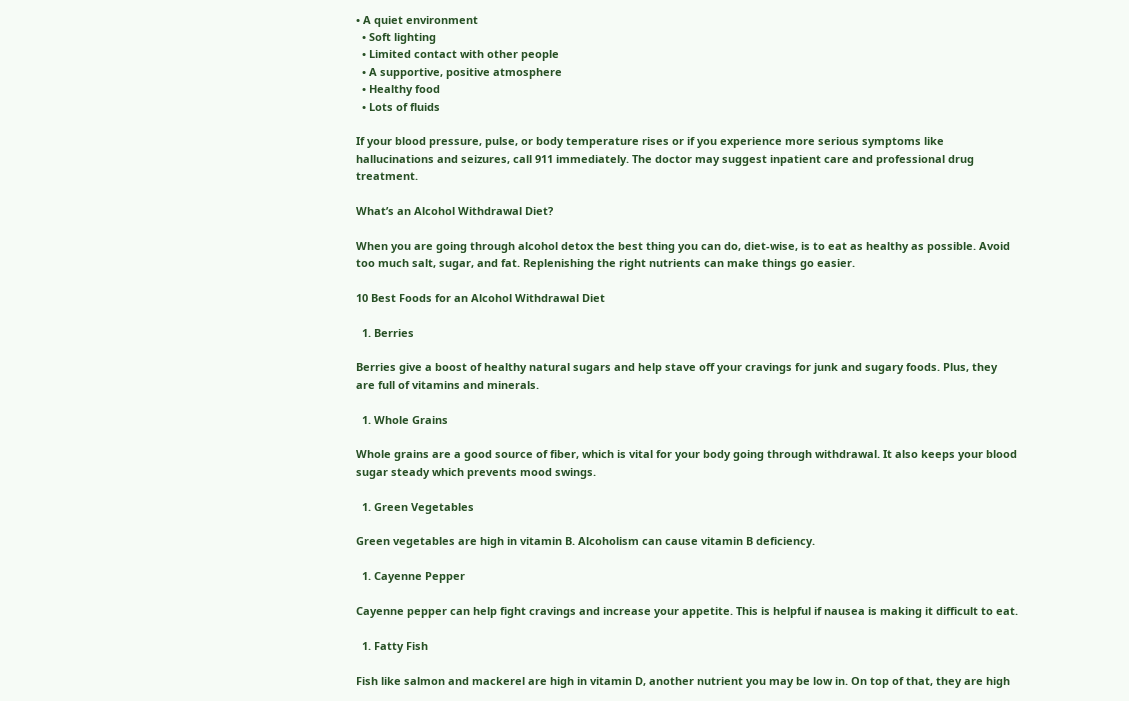• A quiet environment
  • Soft lighting
  • Limited contact with other people
  • A supportive, positive atmosphere
  • Healthy food
  • Lots of fluids

If your blood pressure, pulse, or body temperature rises or if you experience more serious symptoms like hallucinations and seizures, call 911 immediately. The doctor may suggest inpatient care and professional drug treatment.

What’s an Alcohol Withdrawal Diet?

When you are going through alcohol detox the best thing you can do, diet-wise, is to eat as healthy as possible. Avoid too much salt, sugar, and fat. Replenishing the right nutrients can make things go easier.

10 Best Foods for an Alcohol Withdrawal Diet

  1. Berries

Berries give a boost of healthy natural sugars and help stave off your cravings for junk and sugary foods. Plus, they are full of vitamins and minerals.

  1. Whole Grains

Whole grains are a good source of fiber, which is vital for your body going through withdrawal. It also keeps your blood sugar steady which prevents mood swings.

  1. Green Vegetables

Green vegetables are high in vitamin B. Alcoholism can cause vitamin B deficiency.

  1. Cayenne Pepper

Cayenne pepper can help fight cravings and increase your appetite. This is helpful if nausea is making it difficult to eat.

  1. Fatty Fish

Fish like salmon and mackerel are high in vitamin D, another nutrient you may be low in. On top of that, they are high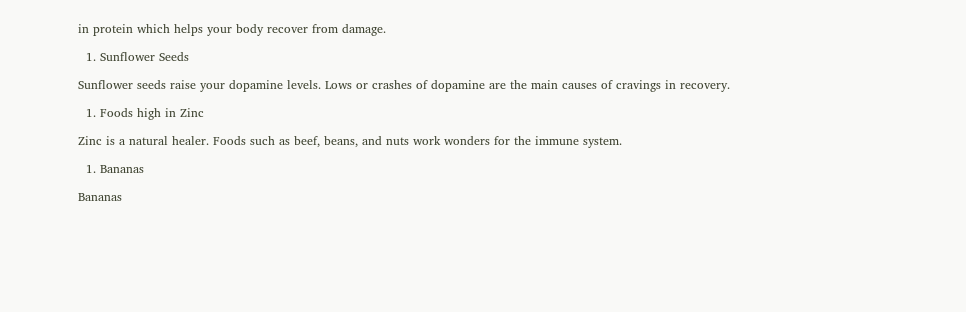in protein which helps your body recover from damage.

  1. Sunflower Seeds

Sunflower seeds raise your dopamine levels. Lows or crashes of dopamine are the main causes of cravings in recovery.

  1. Foods high in Zinc

Zinc is a natural healer. Foods such as beef, beans, and nuts work wonders for the immune system.

  1. Bananas

Bananas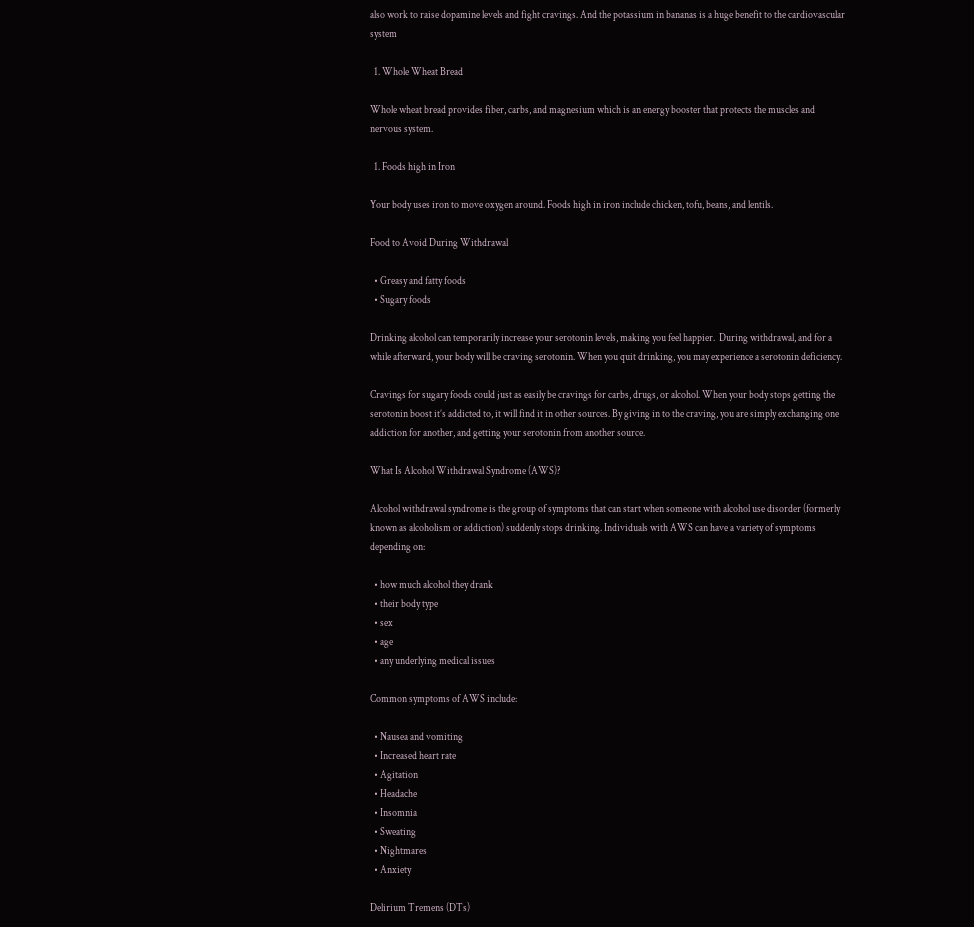also work to raise dopamine levels and fight cravings. And the potassium in bananas is a huge benefit to the cardiovascular system

  1. Whole Wheat Bread

Whole wheat bread provides fiber, carbs, and magnesium which is an energy booster that protects the muscles and nervous system.

  1. Foods high in Iron

Your body uses iron to move oxygen around. Foods high in iron include chicken, tofu, beans, and lentils.

Food to Avoid During Withdrawal

  • Greasy and fatty foods
  • Sugary foods

Drinking alcohol can temporarily increase your serotonin levels, making you feel happier.  During withdrawal, and for a while afterward, your body will be craving serotonin. When you quit drinking, you may experience a serotonin deficiency.

Cravings for sugary foods could just as easily be cravings for carbs, drugs, or alcohol. When your body stops getting the serotonin boost it’s addicted to, it will find it in other sources. By giving in to the craving, you are simply exchanging one addiction for another, and getting your serotonin from another source.

What Is Alcohol Withdrawal Syndrome (AWS)?

Alcohol withdrawal syndrome is the group of symptoms that can start when someone with alcohol use disorder (formerly known as alcoholism or addiction) suddenly stops drinking. Individuals with AWS can have a variety of symptoms depending on:

  • how much alcohol they drank
  • their body type
  • sex
  • age
  • any underlying medical issues

Common symptoms of AWS include:

  • Nausea and vomiting
  • Increased heart rate
  • Agitation
  • Headache
  • Insomnia
  • Sweating
  • Nightmares
  • Anxiety

Delirium Tremens (DTs)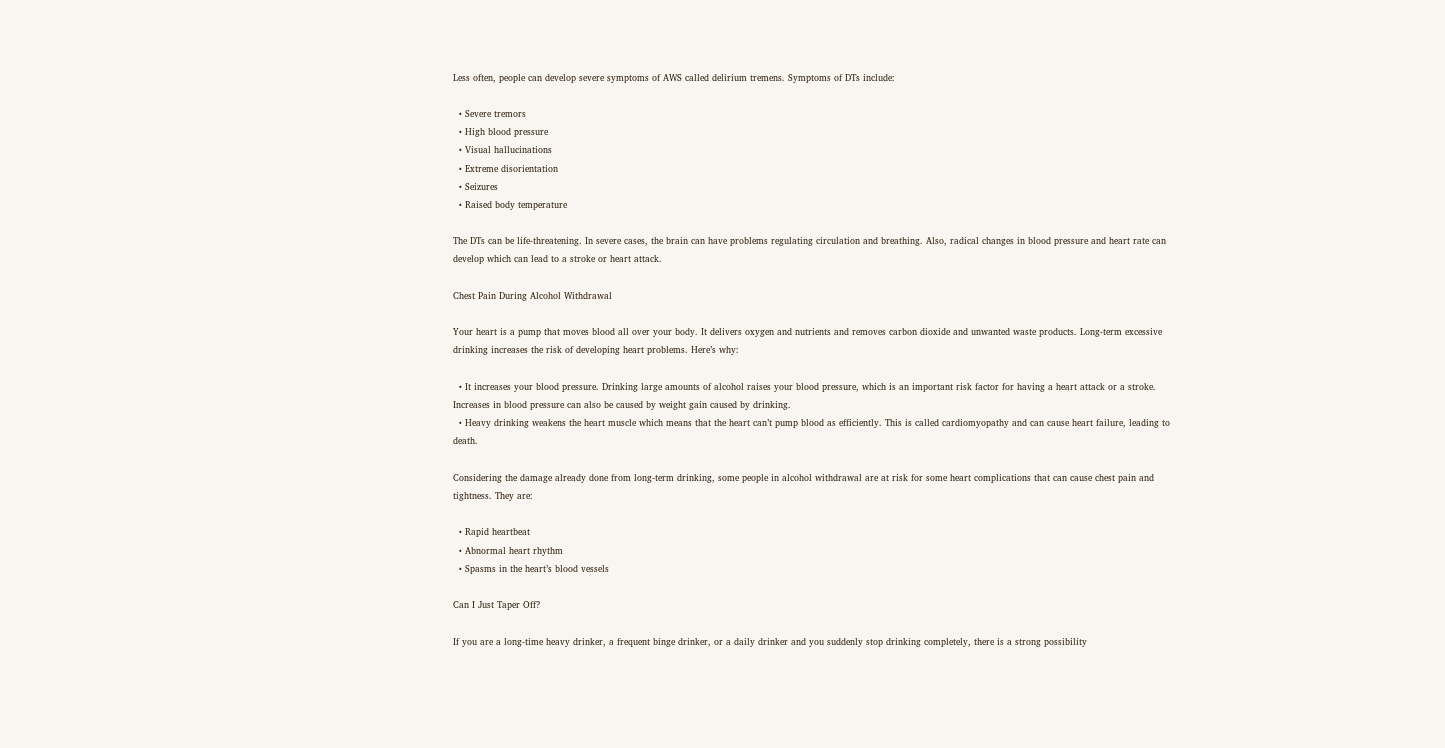Less often, people can develop severe symptoms of AWS called delirium tremens. Symptoms of DTs include:

  • Severe tremors
  • High blood pressure
  • Visual hallucinations
  • Extreme disorientation
  • Seizures
  • Raised body temperature

The DTs can be life-threatening. In severe cases, the brain can have problems regulating circulation and breathing. Also, radical changes in blood pressure and heart rate can develop which can lead to a stroke or heart attack.

Chest Pain During Alcohol Withdrawal

Your heart is a pump that moves blood all over your body. It delivers oxygen and nutrients and removes carbon dioxide and unwanted waste products. Long-term excessive drinking increases the risk of developing heart problems. Here’s why:

  • It increases your blood pressure. Drinking large amounts of alcohol raises your blood pressure, which is an important risk factor for having a heart attack or a stroke. Increases in blood pressure can also be caused by weight gain caused by drinking.
  • Heavy drinking weakens the heart muscle which means that the heart can’t pump blood as efficiently. This is called cardiomyopathy and can cause heart failure, leading to death.

Considering the damage already done from long-term drinking, some people in alcohol withdrawal are at risk for some heart complications that can cause chest pain and tightness. They are:

  • Rapid heartbeat
  • Abnormal heart rhythm
  • Spasms in the heart’s blood vessels

Can I Just Taper Off?

If you are a long-time heavy drinker, a frequent binge drinker, or a daily drinker and you suddenly stop drinking completely, there is a strong possibility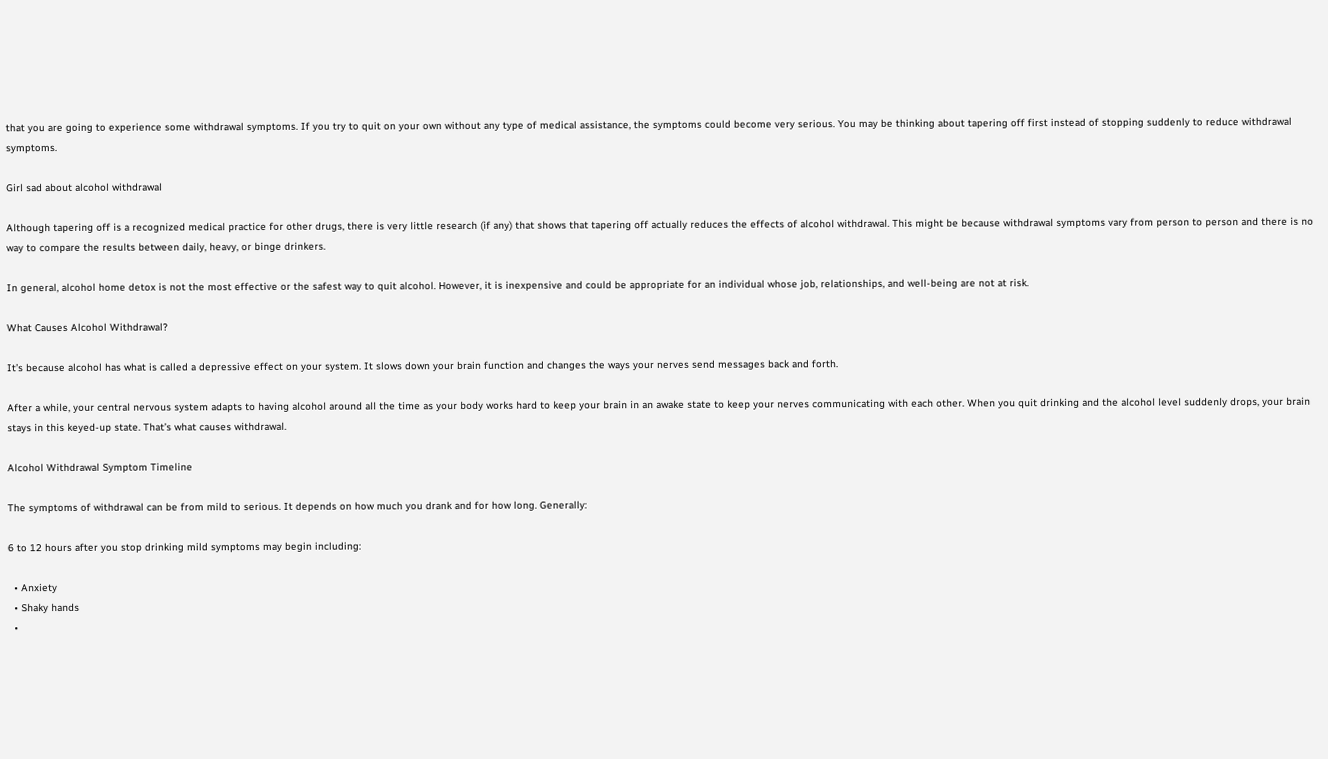that you are going to experience some withdrawal symptoms. If you try to quit on your own without any type of medical assistance, the symptoms could become very serious. You may be thinking about tapering off first instead of stopping suddenly to reduce withdrawal symptoms.

Girl sad about alcohol withdrawal

Although tapering off is a recognized medical practice for other drugs, there is very little research (if any) that shows that tapering off actually reduces the effects of alcohol withdrawal. This might be because withdrawal symptoms vary from person to person and there is no way to compare the results between daily, heavy, or binge drinkers.

In general, alcohol home detox is not the most effective or the safest way to quit alcohol. However, it is inexpensive and could be appropriate for an individual whose job, relationships, and well-being are not at risk.

What Causes Alcohol Withdrawal?

It’s because alcohol has what is called a depressive effect on your system. It slows down your brain function and changes the ways your nerves send messages back and forth.

After a while, your central nervous system adapts to having alcohol around all the time as your body works hard to keep your brain in an awake state to keep your nerves communicating with each other. When you quit drinking and the alcohol level suddenly drops, your brain stays in this keyed-up state. That’s what causes withdrawal.

Alcohol Withdrawal Symptom Timeline

The symptoms of withdrawal can be from mild to serious. It depends on how much you drank and for how long. Generally:

6 to 12 hours after you stop drinking mild symptoms may begin including:

  • Anxiety
  • Shaky hands
  •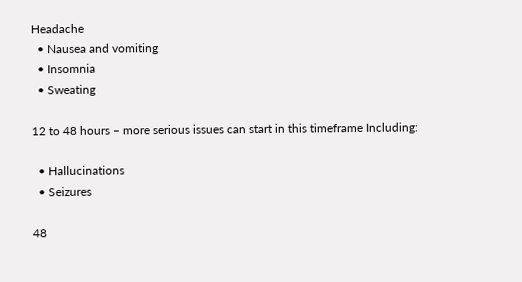Headache
  • Nausea and vomiting
  • Insomnia
  • Sweating

12 to 48 hours – more serious issues can start in this timeframe Including:

  • Hallucinations
  • Seizures

48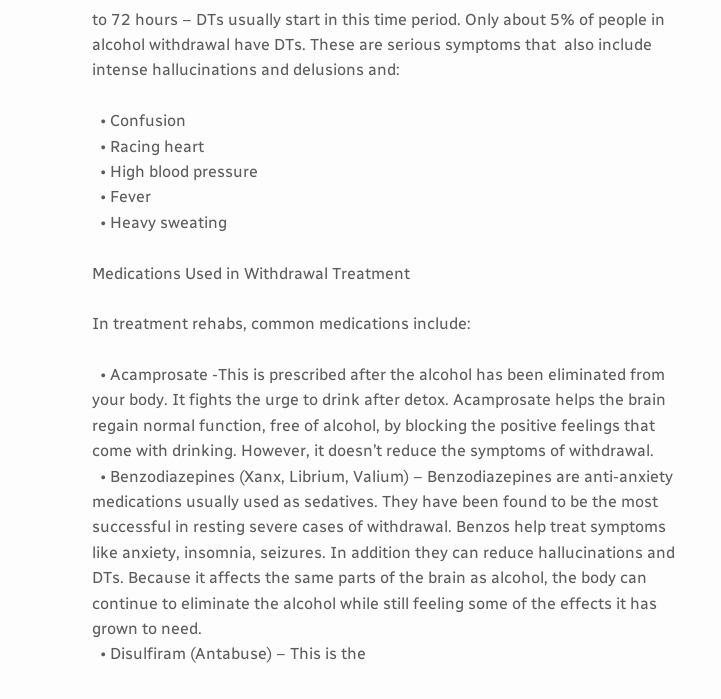to 72 hours – DTs usually start in this time period. Only about 5% of people in alcohol withdrawal have DTs. These are serious symptoms that  also include intense hallucinations and delusions and:

  • Confusion
  • Racing heart
  • High blood pressure
  • Fever
  • Heavy sweating

Medications Used in Withdrawal Treatment

In treatment rehabs, common medications include:

  • Acamprosate -This is prescribed after the alcohol has been eliminated from your body. It fights the urge to drink after detox. Acamprosate helps the brain regain normal function, free of alcohol, by blocking the positive feelings that come with drinking. However, it doesn’t reduce the symptoms of withdrawal.
  • Benzodiazepines (Xanx, Librium, Valium) – Benzodiazepines are anti-anxiety medications usually used as sedatives. They have been found to be the most successful in resting severe cases of withdrawal. Benzos help treat symptoms like anxiety, insomnia, seizures. In addition they can reduce hallucinations and DTs. Because it affects the same parts of the brain as alcohol, the body can continue to eliminate the alcohol while still feeling some of the effects it has grown to need.
  • Disulfiram (Antabuse) – This is the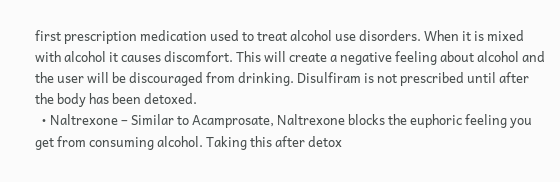first prescription medication used to treat alcohol use disorders. When it is mixed with alcohol it causes discomfort. This will create a negative feeling about alcohol and the user will be discouraged from drinking. Disulfiram is not prescribed until after the body has been detoxed.
  • Naltrexone – Similar to Acamprosate, Naltrexone blocks the euphoric feeling you get from consuming alcohol. Taking this after detox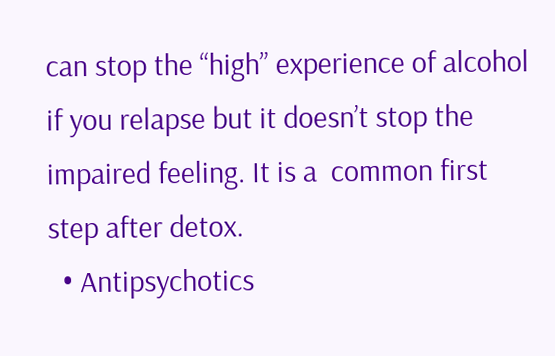can stop the “high” experience of alcohol if you relapse but it doesn’t stop the impaired feeling. It is a  common first step after detox.
  • Antipsychotics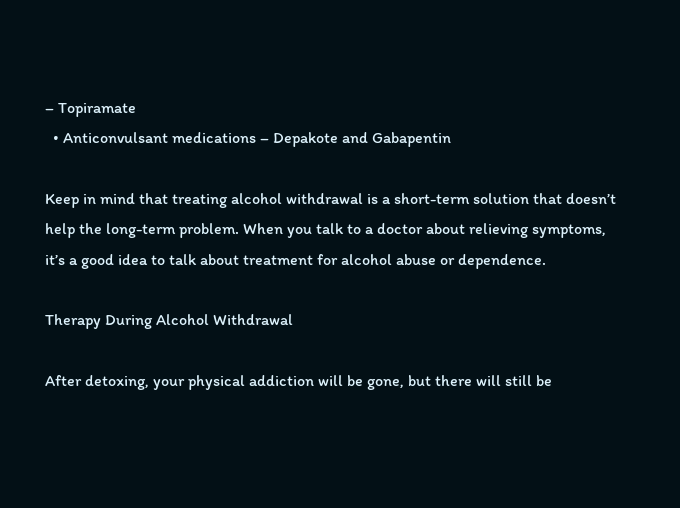– Topiramate
  • Anticonvulsant medications – Depakote and Gabapentin

Keep in mind that treating alcohol withdrawal is a short-term solution that doesn’t help the long-term problem. When you talk to a doctor about relieving symptoms, it’s a good idea to talk about treatment for alcohol abuse or dependence.

Therapy During Alcohol Withdrawal

After detoxing, your physical addiction will be gone, but there will still be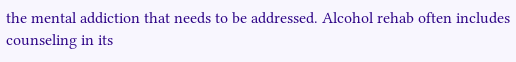the mental addiction that needs to be addressed. Alcohol rehab often includes counseling in its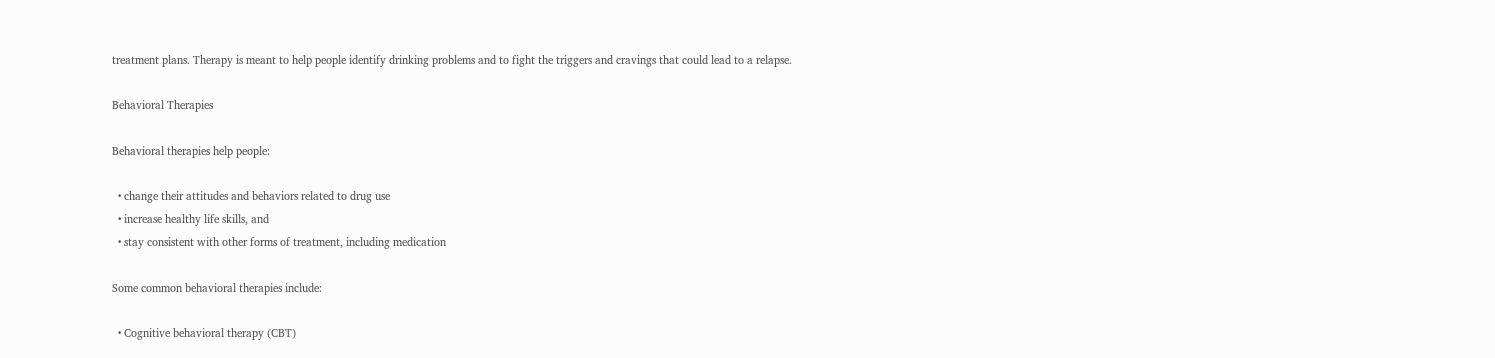treatment plans. Therapy is meant to help people identify drinking problems and to fight the triggers and cravings that could lead to a relapse.

Behavioral Therapies

Behavioral therapies help people:

  • change their attitudes and behaviors related to drug use
  • increase healthy life skills, and
  • stay consistent with other forms of treatment, including medication

Some common behavioral therapies include:

  • Cognitive behavioral therapy (CBT)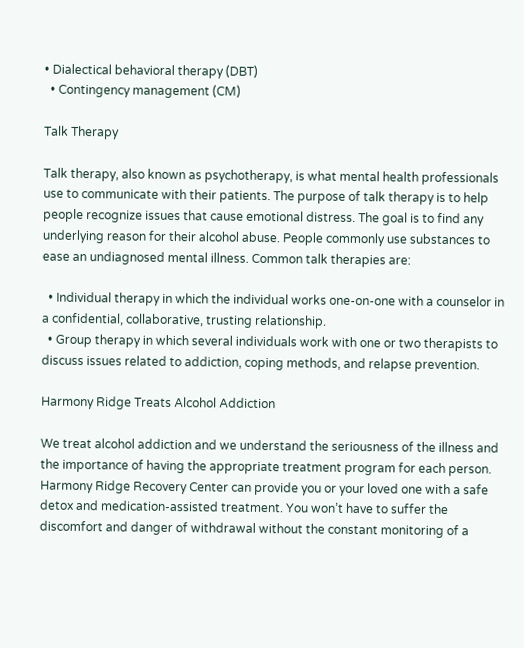• Dialectical behavioral therapy (DBT)
  • Contingency management (CM)

Talk Therapy

Talk therapy, also known as psychotherapy, is what mental health professionals use to communicate with their patients. The purpose of talk therapy is to help people recognize issues that cause emotional distress. The goal is to find any underlying reason for their alcohol abuse. People commonly use substances to ease an undiagnosed mental illness. Common talk therapies are:

  • Individual therapy in which the individual works one-on-one with a counselor in a confidential, collaborative, trusting relationship.
  • Group therapy in which several individuals work with one or two therapists to discuss issues related to addiction, coping methods, and relapse prevention.

Harmony Ridge Treats Alcohol Addiction

We treat alcohol addiction and we understand the seriousness of the illness and the importance of having the appropriate treatment program for each person. Harmony Ridge Recovery Center can provide you or your loved one with a safe detox and medication-assisted treatment. You won’t have to suffer the discomfort and danger of withdrawal without the constant monitoring of a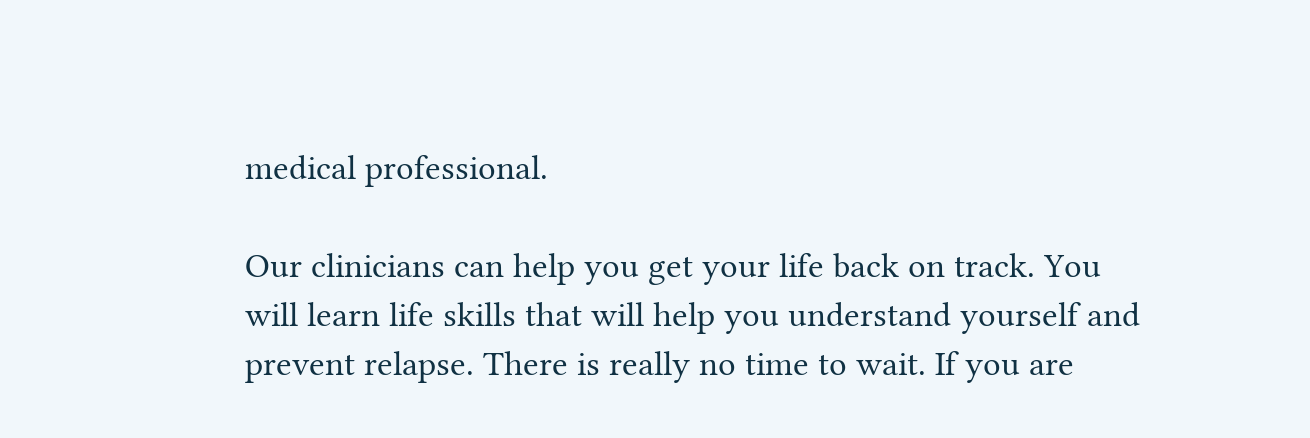medical professional.

Our clinicians can help you get your life back on track. You will learn life skills that will help you understand yourself and prevent relapse. There is really no time to wait. If you are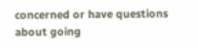concerned or have questions about going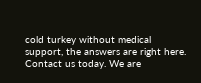cold turkey without medical support, the answers are right here. Contact us today. We are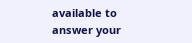available to answer your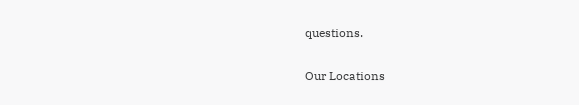questions.

Our Locations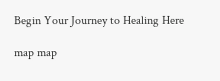Begin Your Journey to Healing Here

map map